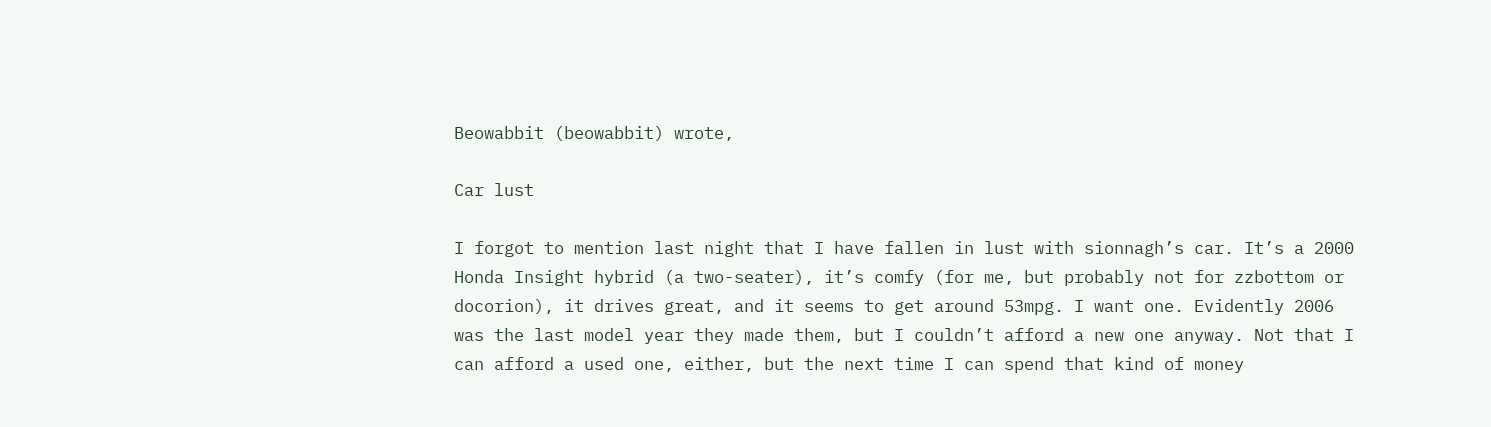Beowabbit (beowabbit) wrote,

Car lust

I forgot to mention last night that I have fallen in lust with sionnagh’s car. It’s a 2000 Honda Insight hybrid (a two-seater), it’s comfy (for me, but probably not for zzbottom or docorion), it drives great, and it seems to get around 53mpg. I want one. Evidently 2006 was the last model year they made them, but I couldn’t afford a new one anyway. Not that I can afford a used one, either, but the next time I can spend that kind of money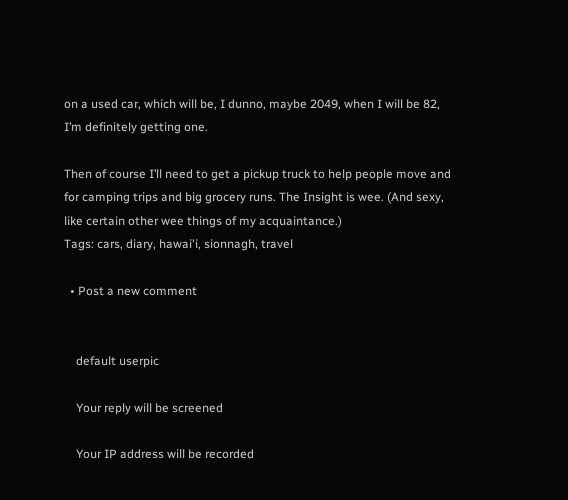on a used car, which will be, I dunno, maybe 2049, when I will be 82, I’m definitely getting one.

Then of course I’ll need to get a pickup truck to help people move and for camping trips and big grocery runs. The Insight is wee. (And sexy, like certain other wee things of my acquaintance.)
Tags: cars, diary, hawai'i, sionnagh, travel

  • Post a new comment


    default userpic

    Your reply will be screened

    Your IP address will be recorded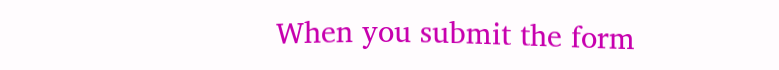When you submit the form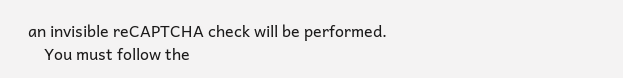an invisible reCAPTCHA check will be performed.
    You must follow the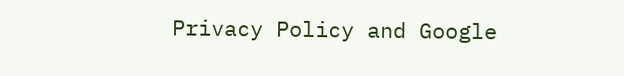Privacy Policy and Google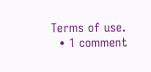Terms of use.
  • 1 comment